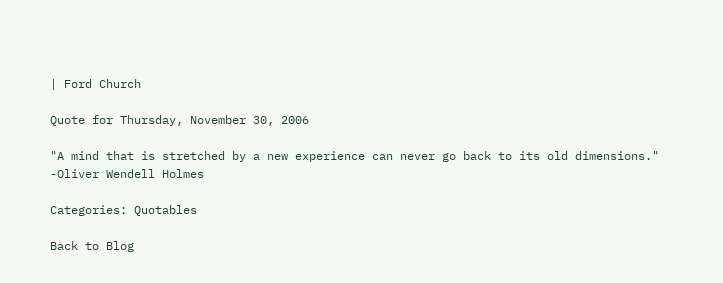| Ford Church

Quote for Thursday, November 30, 2006

"A mind that is stretched by a new experience can never go back to its old dimensions."
-Oliver Wendell Holmes

Categories: Quotables

Back to Blog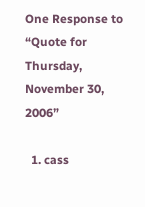One Response to “Quote for Thursday, November 30, 2006”

  1. cass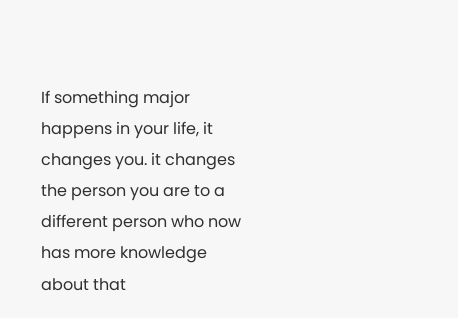If something major happens in your life, it changes you. it changes the person you are to a different person who now has more knowledge about that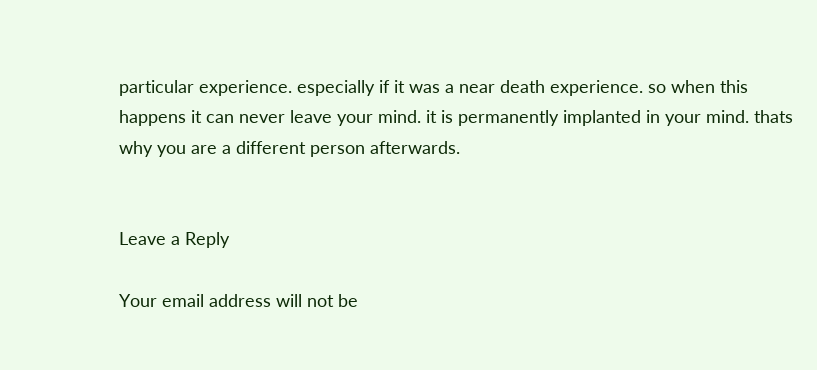particular experience. especially if it was a near death experience. so when this happens it can never leave your mind. it is permanently implanted in your mind. thats why you are a different person afterwards.


Leave a Reply

Your email address will not be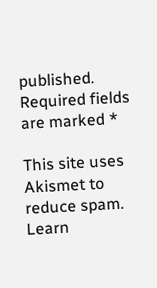published. Required fields are marked *

This site uses Akismet to reduce spam. Learn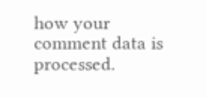how your comment data is processed.